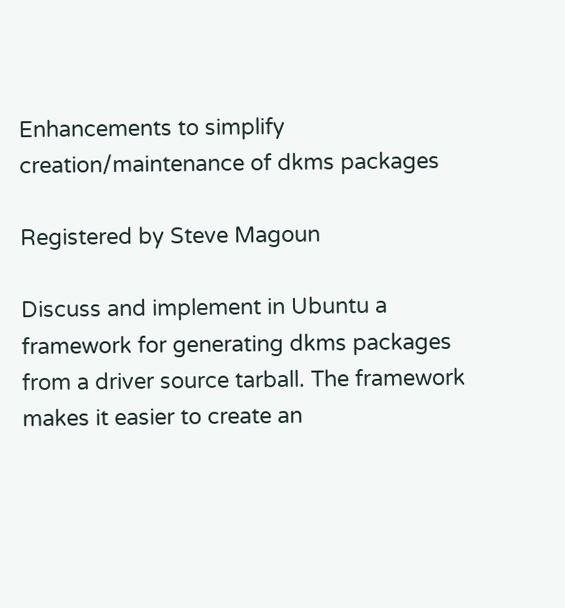Enhancements to simplify creation/maintenance of dkms packages

Registered by Steve Magoun

Discuss and implement in Ubuntu a framework for generating dkms packages from a driver source tarball. The framework makes it easier to create an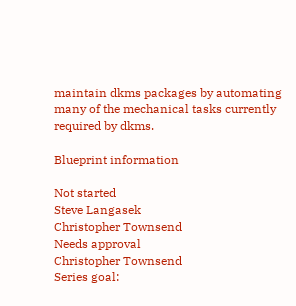maintain dkms packages by automating many of the mechanical tasks currently required by dkms.

Blueprint information

Not started
Steve Langasek
Christopher Townsend
Needs approval
Christopher Townsend
Series goal: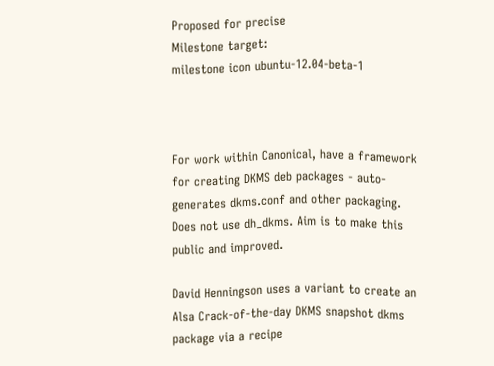Proposed for precise
Milestone target:
milestone icon ubuntu-12.04-beta-1



For work within Canonical, have a framework for creating DKMS deb packages - auto-generates dkms.conf and other packaging. Does not use dh_dkms. Aim is to make this public and improved.

David Henningson uses a variant to create an Alsa Crack-of-the-day DKMS snapshot dkms package via a recipe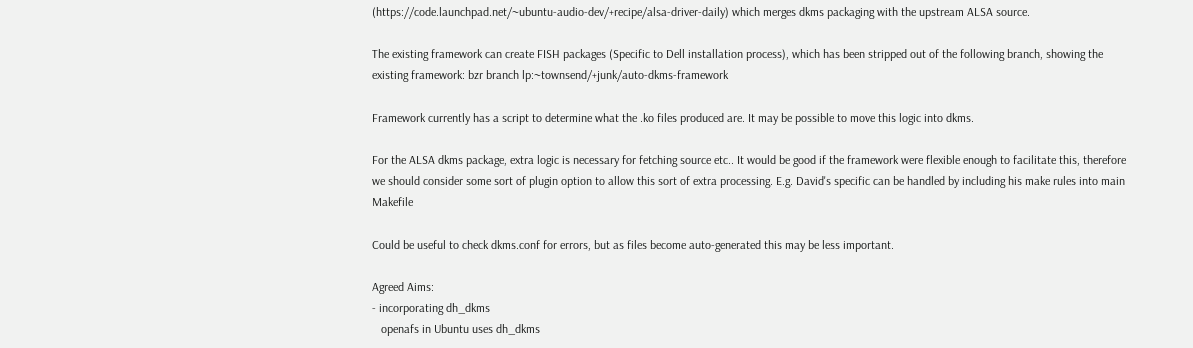(https://code.launchpad.net/~ubuntu-audio-dev/+recipe/alsa-driver-daily) which merges dkms packaging with the upstream ALSA source.

The existing framework can create FISH packages (Specific to Dell installation process), which has been stripped out of the following branch, showing the existing framework: bzr branch lp:~townsend/+junk/auto-dkms-framework

Framework currently has a script to determine what the .ko files produced are. It may be possible to move this logic into dkms.

For the ALSA dkms package, extra logic is necessary for fetching source etc.. It would be good if the framework were flexible enough to facilitate this, therefore we should consider some sort of plugin option to allow this sort of extra processing. E.g. David's specific can be handled by including his make rules into main Makefile

Could be useful to check dkms.conf for errors, but as files become auto-generated this may be less important.

Agreed Aims:
- incorporating dh_dkms
   openafs in Ubuntu uses dh_dkms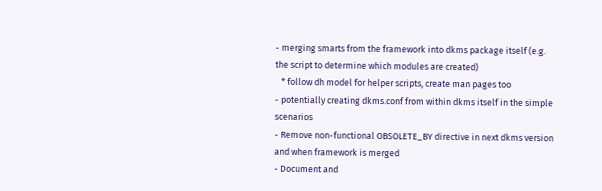- merging smarts from the framework into dkms package itself (e.g. the script to determine which modules are created)
   * follow dh model for helper scripts, create man pages too
- potentially creating dkms.conf from within dkms itself in the simple scenarios
- Remove non-functional OBSOLETE_BY directive in next dkms version and when framework is merged
- Document and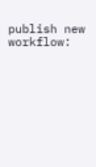publish new workflow: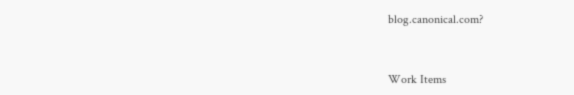blog.canonical.com?


Work Items